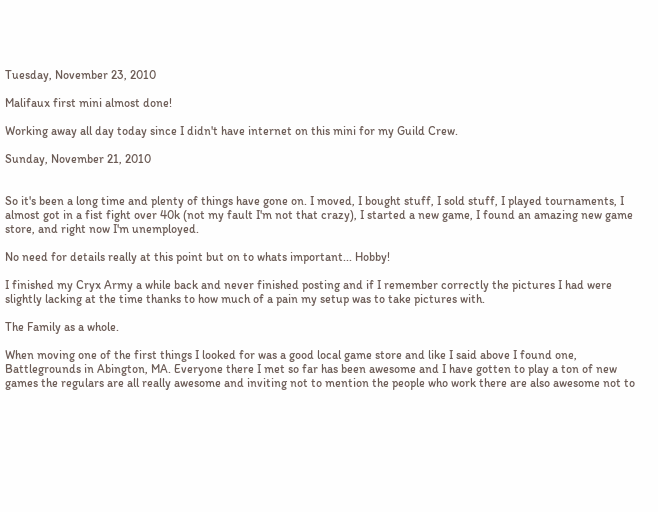Tuesday, November 23, 2010

Malifaux first mini almost done!

Working away all day today since I didn't have internet on this mini for my Guild Crew.

Sunday, November 21, 2010


So it's been a long time and plenty of things have gone on. I moved, I bought stuff, I sold stuff, I played tournaments, I almost got in a fist fight over 40k (not my fault I'm not that crazy), I started a new game, I found an amazing new game store, and right now I'm unemployed.

No need for details really at this point but on to whats important... Hobby!

I finished my Cryx Army a while back and never finished posting and if I remember correctly the pictures I had were slightly lacking at the time thanks to how much of a pain my setup was to take pictures with.

The Family as a whole.

When moving one of the first things I looked for was a good local game store and like I said above I found one, Battlegrounds in Abington, MA. Everyone there I met so far has been awesome and I have gotten to play a ton of new games the regulars are all really awesome and inviting not to mention the people who work there are also awesome not to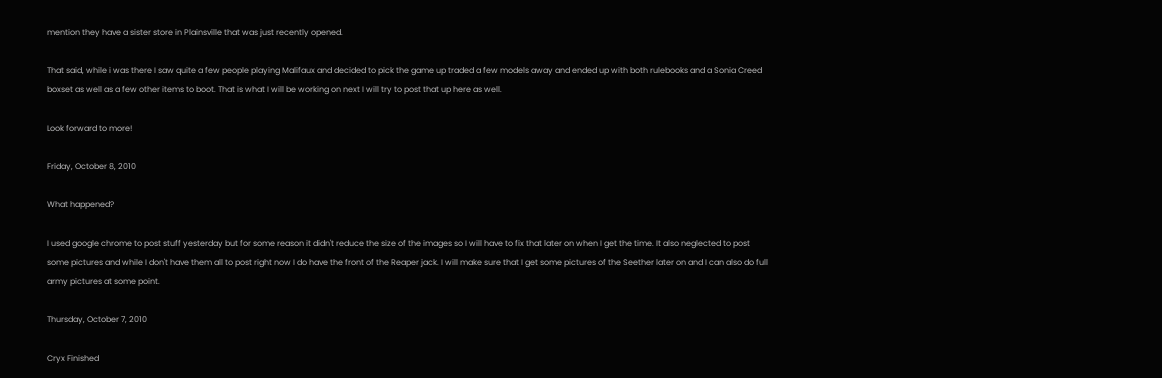mention they have a sister store in Plainsville that was just recently opened.

That said, while i was there I saw quite a few people playing Malifaux and decided to pick the game up traded a few models away and ended up with both rulebooks and a Sonia Creed boxset as well as a few other items to boot. That is what I will be working on next I will try to post that up here as well.

Look forward to more!

Friday, October 8, 2010

What happened?

I used google chrome to post stuff yesterday but for some reason it didn't reduce the size of the images so I will have to fix that later on when I get the time. It also neglected to post some pictures and while I don't have them all to post right now I do have the front of the Reaper jack. I will make sure that I get some pictures of the Seether later on and I can also do full army pictures at some point.

Thursday, October 7, 2010

Cryx Finished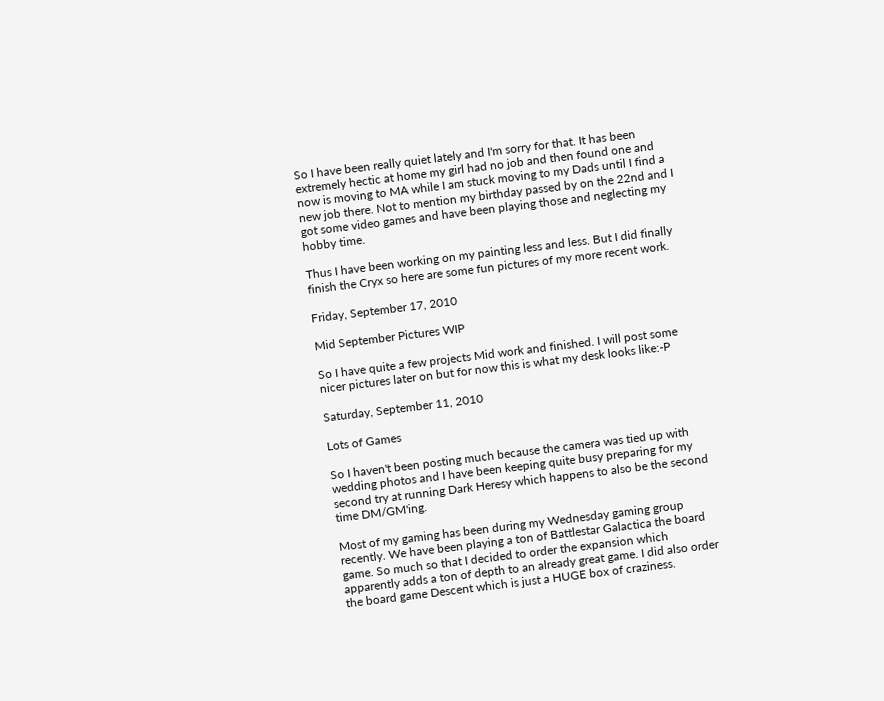So I have been really quiet lately and I'm sorry for that. It has been extremely hectic at home my girl had no job and then found one and now is moving to MA while I am stuck moving to my Dads until I find a new job there. Not to mention my birthday passed by on the 22nd and I got some video games and have been playing those and neglecting my hobby time.

Thus I have been working on my painting less and less. But I did finally finish the Cryx so here are some fun pictures of my more recent work.

Friday, September 17, 2010

Mid September Pictures WIP

So I have quite a few projects Mid work and finished. I will post some nicer pictures later on but for now this is what my desk looks like:-P

Saturday, September 11, 2010

Lots of Games

So I haven't been posting much because the camera was tied up with wedding photos and I have been keeping quite busy preparing for my second try at running Dark Heresy which happens to also be the second time DM/GM'ing.

Most of my gaming has been during my Wednesday gaming group recently. We have been playing a ton of Battlestar Galactica the board game. So much so that I decided to order the expansion which apparently adds a ton of depth to an already great game. I did also order the board game Descent which is just a HUGE box of craziness.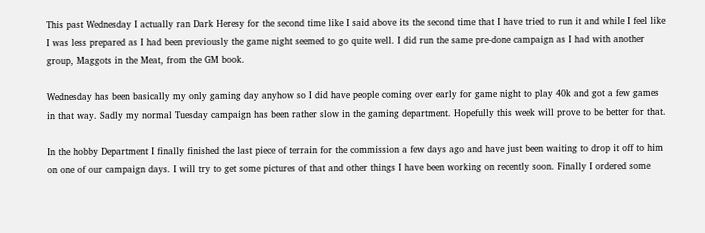This past Wednesday I actually ran Dark Heresy for the second time like I said above its the second time that I have tried to run it and while I feel like I was less prepared as I had been previously the game night seemed to go quite well. I did run the same pre-done campaign as I had with another group, Maggots in the Meat, from the GM book.

Wednesday has been basically my only gaming day anyhow so I did have people coming over early for game night to play 40k and got a few games in that way. Sadly my normal Tuesday campaign has been rather slow in the gaming department. Hopefully this week will prove to be better for that.

In the hobby Department I finally finished the last piece of terrain for the commission a few days ago and have just been waiting to drop it off to him on one of our campaign days. I will try to get some pictures of that and other things I have been working on recently soon. Finally I ordered some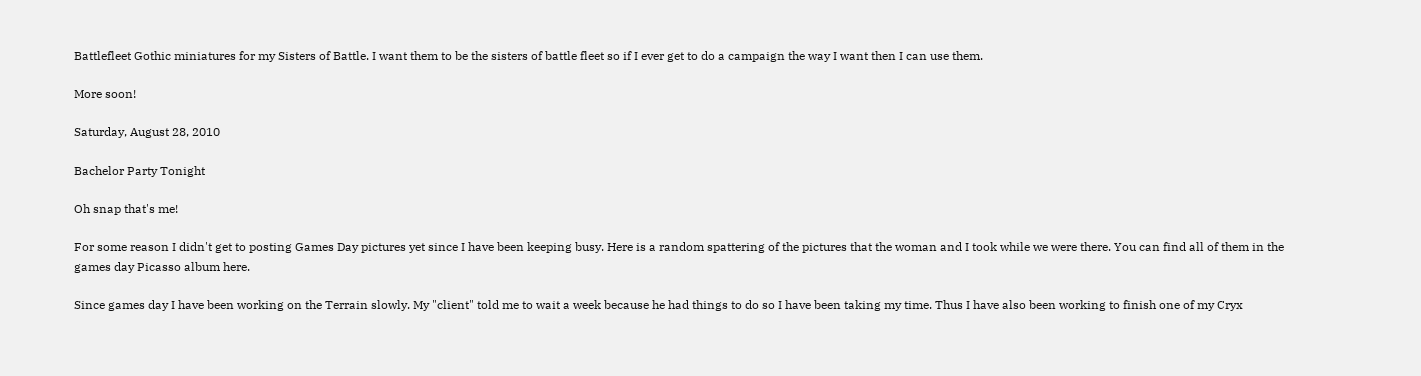Battlefleet Gothic miniatures for my Sisters of Battle. I want them to be the sisters of battle fleet so if I ever get to do a campaign the way I want then I can use them.

More soon!

Saturday, August 28, 2010

Bachelor Party Tonight

Oh snap that's me!

For some reason I didn't get to posting Games Day pictures yet since I have been keeping busy. Here is a random spattering of the pictures that the woman and I took while we were there. You can find all of them in the games day Picasso album here.

Since games day I have been working on the Terrain slowly. My "client" told me to wait a week because he had things to do so I have been taking my time. Thus I have also been working to finish one of my Cryx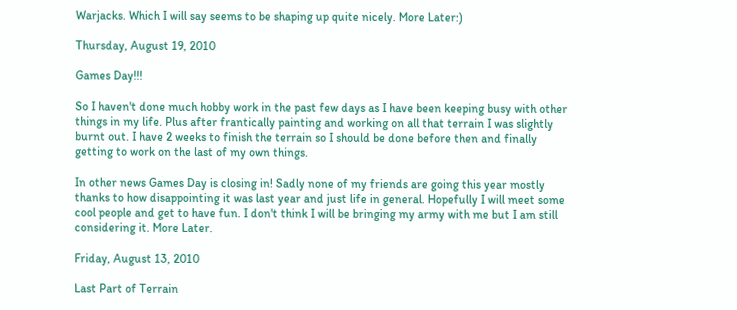Warjacks. Which I will say seems to be shaping up quite nicely. More Later:)

Thursday, August 19, 2010

Games Day!!!

So I haven't done much hobby work in the past few days as I have been keeping busy with other things in my life. Plus after frantically painting and working on all that terrain I was slightly burnt out. I have 2 weeks to finish the terrain so I should be done before then and finally getting to work on the last of my own things.

In other news Games Day is closing in! Sadly none of my friends are going this year mostly thanks to how disappointing it was last year and just life in general. Hopefully I will meet some cool people and get to have fun. I don't think I will be bringing my army with me but I am still considering it. More Later.

Friday, August 13, 2010

Last Part of Terrain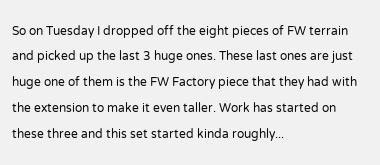So on Tuesday I dropped off the eight pieces of FW terrain and picked up the last 3 huge ones. These last ones are just huge one of them is the FW Factory piece that they had with the extension to make it even taller. Work has started on these three and this set started kinda roughly...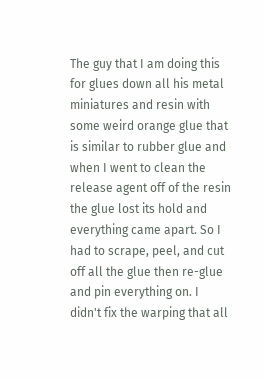The guy that I am doing this for glues down all his metal miniatures and resin with some weird orange glue that is similar to rubber glue and when I went to clean the release agent off of the resin the glue lost its hold and everything came apart. So I had to scrape, peel, and cut off all the glue then re-glue and pin everything on. I didn't fix the warping that all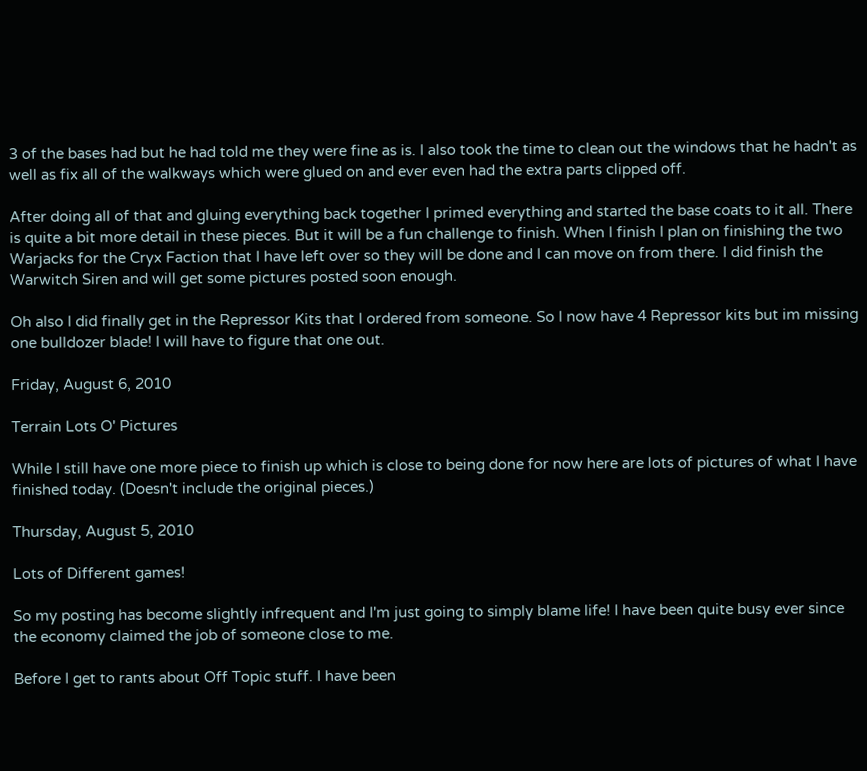3 of the bases had but he had told me they were fine as is. I also took the time to clean out the windows that he hadn't as well as fix all of the walkways which were glued on and ever even had the extra parts clipped off.

After doing all of that and gluing everything back together I primed everything and started the base coats to it all. There is quite a bit more detail in these pieces. But it will be a fun challenge to finish. When I finish I plan on finishing the two Warjacks for the Cryx Faction that I have left over so they will be done and I can move on from there. I did finish the Warwitch Siren and will get some pictures posted soon enough.

Oh also I did finally get in the Repressor Kits that I ordered from someone. So I now have 4 Repressor kits but im missing one bulldozer blade! I will have to figure that one out.

Friday, August 6, 2010

Terrain Lots O' Pictures

While I still have one more piece to finish up which is close to being done for now here are lots of pictures of what I have finished today. (Doesn't include the original pieces.)

Thursday, August 5, 2010

Lots of Different games!

So my posting has become slightly infrequent and I'm just going to simply blame life! I have been quite busy ever since the economy claimed the job of someone close to me.

Before I get to rants about Off Topic stuff. I have been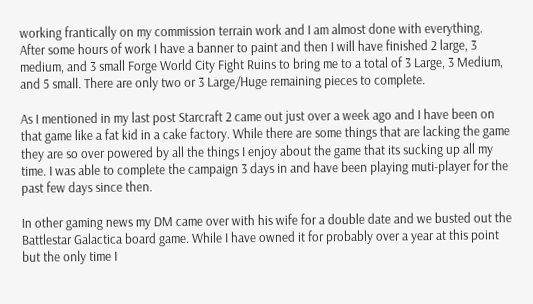working frantically on my commission terrain work and I am almost done with everything. After some hours of work I have a banner to paint and then I will have finished 2 large, 3 medium, and 3 small Forge World City Fight Ruins to bring me to a total of 3 Large, 3 Medium, and 5 small. There are only two or 3 Large/Huge remaining pieces to complete.

As I mentioned in my last post Starcraft 2 came out just over a week ago and I have been on that game like a fat kid in a cake factory. While there are some things that are lacking the game they are so over powered by all the things I enjoy about the game that its sucking up all my time. I was able to complete the campaign 3 days in and have been playing muti-player for the past few days since then.

In other gaming news my DM came over with his wife for a double date and we busted out the Battlestar Galactica board game. While I have owned it for probably over a year at this point but the only time I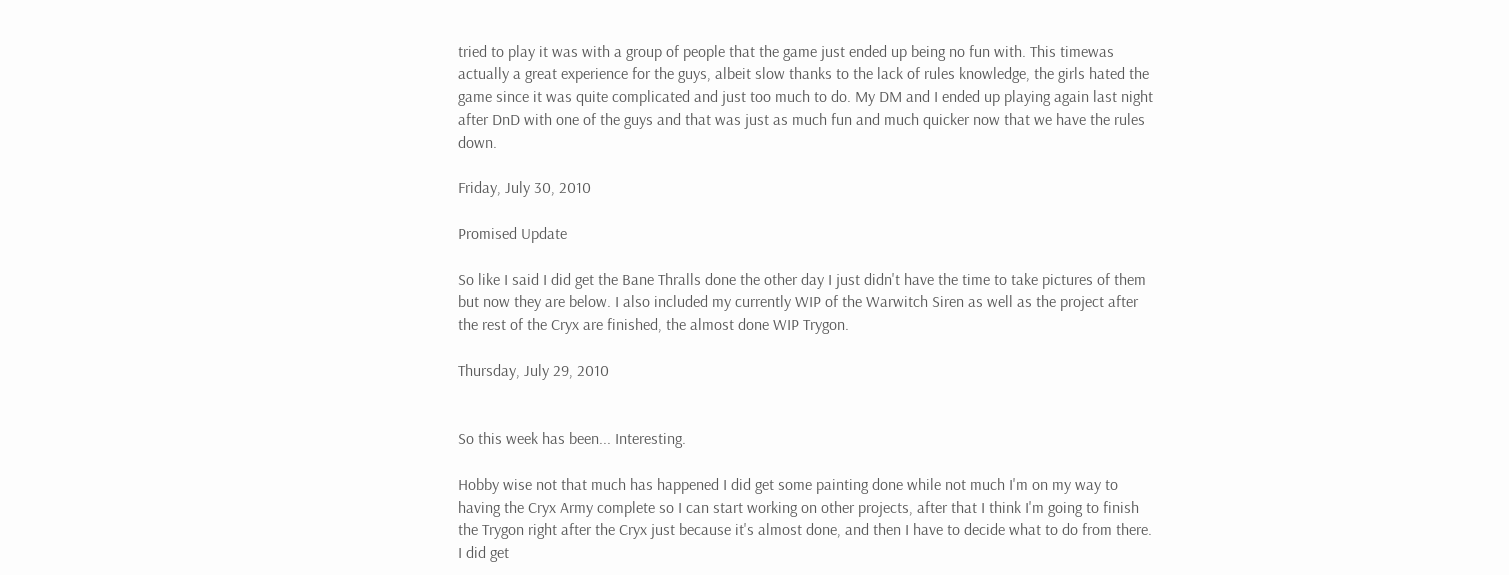tried to play it was with a group of people that the game just ended up being no fun with. This timewas actually a great experience for the guys, albeit slow thanks to the lack of rules knowledge, the girls hated the game since it was quite complicated and just too much to do. My DM and I ended up playing again last night after DnD with one of the guys and that was just as much fun and much quicker now that we have the rules down.

Friday, July 30, 2010

Promised Update

So like I said I did get the Bane Thralls done the other day I just didn't have the time to take pictures of them but now they are below. I also included my currently WIP of the Warwitch Siren as well as the project after the rest of the Cryx are finished, the almost done WIP Trygon.

Thursday, July 29, 2010


So this week has been... Interesting.

Hobby wise not that much has happened I did get some painting done while not much I'm on my way to having the Cryx Army complete so I can start working on other projects, after that I think I'm going to finish the Trygon right after the Cryx just because it's almost done, and then I have to decide what to do from there. I did get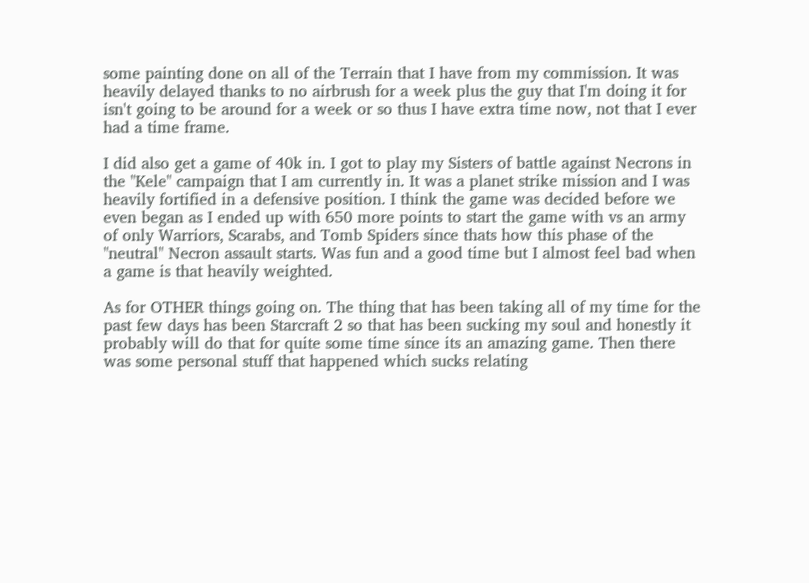some painting done on all of the Terrain that I have from my commission. It was heavily delayed thanks to no airbrush for a week plus the guy that I'm doing it for isn't going to be around for a week or so thus I have extra time now, not that I ever had a time frame.

I did also get a game of 40k in. I got to play my Sisters of battle against Necrons in the "Kele" campaign that I am currently in. It was a planet strike mission and I was heavily fortified in a defensive position. I think the game was decided before we even began as I ended up with 650 more points to start the game with vs an army of only Warriors, Scarabs, and Tomb Spiders since thats how this phase of the "neutral" Necron assault starts. Was fun and a good time but I almost feel bad when a game is that heavily weighted.

As for OTHER things going on. The thing that has been taking all of my time for the past few days has been Starcraft 2 so that has been sucking my soul and honestly it probably will do that for quite some time since its an amazing game. Then there was some personal stuff that happened which sucks relating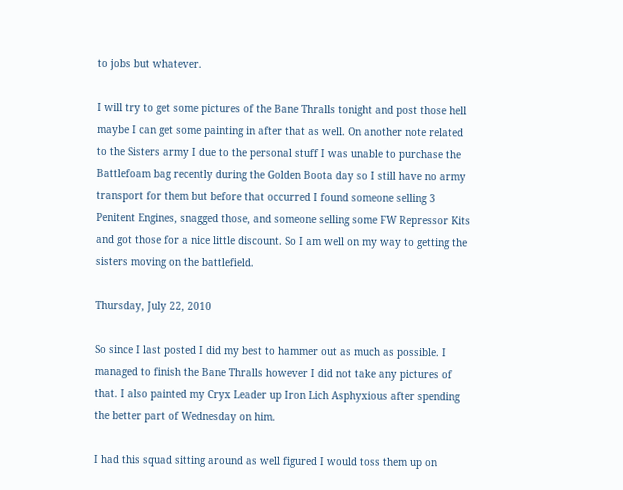to jobs but whatever.

I will try to get some pictures of the Bane Thralls tonight and post those hell maybe I can get some painting in after that as well. On another note related to the Sisters army I due to the personal stuff I was unable to purchase the Battlefoam bag recently during the Golden Boota day so I still have no army transport for them but before that occurred I found someone selling 3 Penitent Engines, snagged those, and someone selling some FW Repressor Kits and got those for a nice little discount. So I am well on my way to getting the sisters moving on the battlefield.

Thursday, July 22, 2010

So since I last posted I did my best to hammer out as much as possible. I managed to finish the Bane Thralls however I did not take any pictures of that. I also painted my Cryx Leader up Iron Lich Asphyxious after spending the better part of Wednesday on him.

I had this squad sitting around as well figured I would toss them up on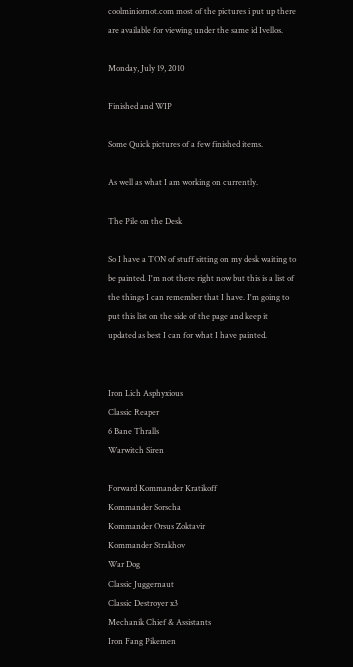coolminiornot.com most of the pictures i put up there are available for viewing under the same id Ivellos.

Monday, July 19, 2010

Finished and WIP

Some Quick pictures of a few finished items.

As well as what I am working on currently.

The Pile on the Desk

So I have a TON of stuff sitting on my desk waiting to be painted. I'm not there right now but this is a list of the things I can remember that I have. I'm going to put this list on the side of the page and keep it updated as best I can for what I have painted.


Iron Lich Asphyxious
Classic Reaper
6 Bane Thralls
Warwitch Siren

Forward Kommander Kratikoff
Kommander Sorscha
Kommander Orsus Zoktavir
Kommander Strakhov
War Dog
Classic Juggernaut
Classic Destroyer x3
Mechanik Chief & Assistants
Iron Fang Pikemen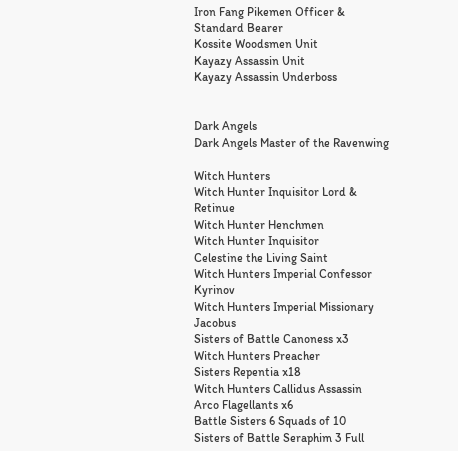Iron Fang Pikemen Officer & Standard Bearer
Kossite Woodsmen Unit
Kayazy Assassin Unit
Kayazy Assassin Underboss


Dark Angels
Dark Angels Master of the Ravenwing

Witch Hunters
Witch Hunter Inquisitor Lord & Retinue
Witch Hunter Henchmen
Witch Hunter Inquisitor
Celestine the Living Saint
Witch Hunters Imperial Confessor Kyrinov
Witch Hunters Imperial Missionary Jacobus
Sisters of Battle Canoness x3
Witch Hunters Preacher
Sisters Repentia x18
Witch Hunters Callidus Assassin
Arco Flagellants x6
Battle Sisters 6 Squads of 10
Sisters of Battle Seraphim 3 Full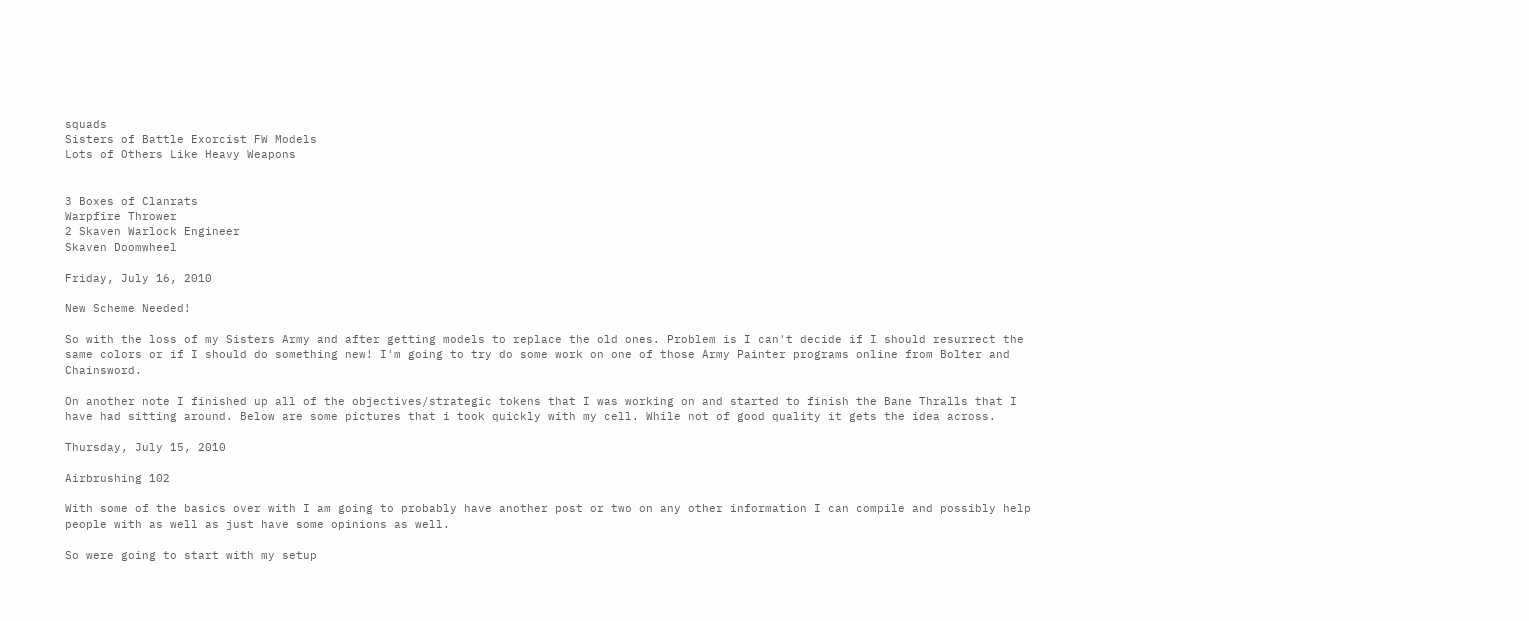squads
Sisters of Battle Exorcist FW Models
Lots of Others Like Heavy Weapons


3 Boxes of Clanrats
Warpfire Thrower
2 Skaven Warlock Engineer
Skaven Doomwheel

Friday, July 16, 2010

New Scheme Needed!

So with the loss of my Sisters Army and after getting models to replace the old ones. Problem is I can't decide if I should resurrect the same colors or if I should do something new! I'm going to try do some work on one of those Army Painter programs online from Bolter and Chainsword.

On another note I finished up all of the objectives/strategic tokens that I was working on and started to finish the Bane Thralls that I have had sitting around. Below are some pictures that i took quickly with my cell. While not of good quality it gets the idea across.

Thursday, July 15, 2010

Airbrushing 102

With some of the basics over with I am going to probably have another post or two on any other information I can compile and possibly help people with as well as just have some opinions as well.

So were going to start with my setup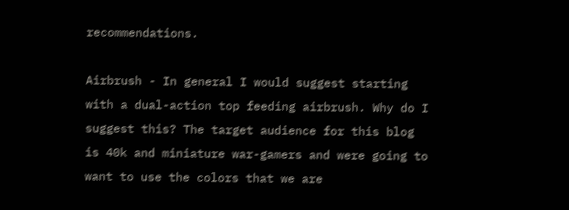recommendations.

Airbrush - In general I would suggest starting with a dual-action top feeding airbrush. Why do I suggest this? The target audience for this blog is 40k and miniature war-gamers and were going to want to use the colors that we are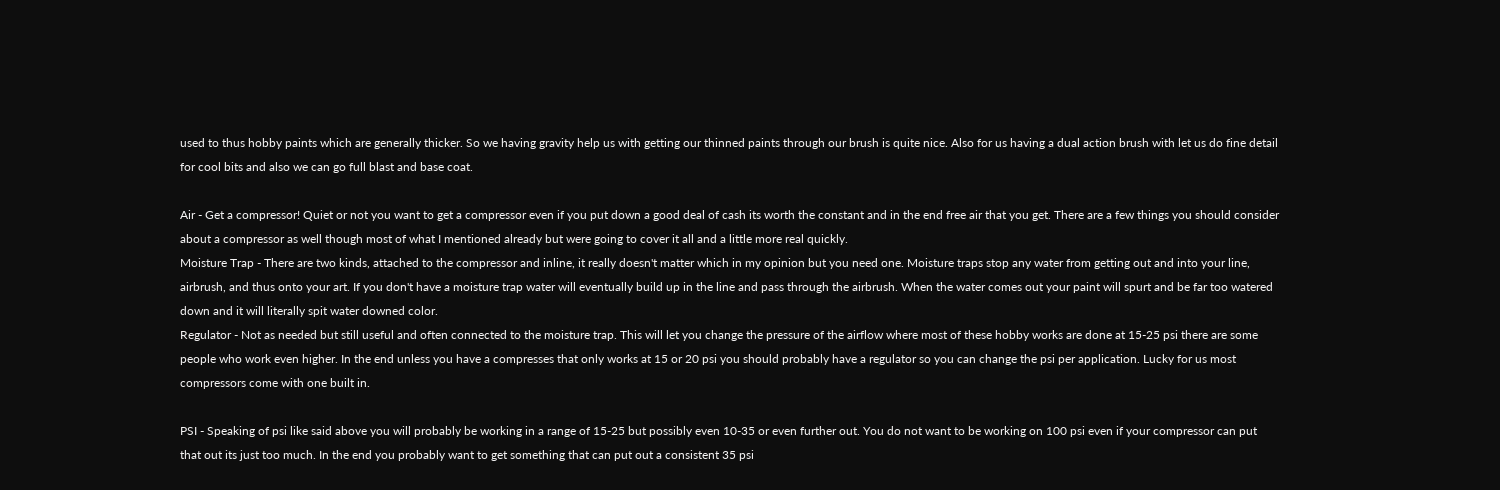used to thus hobby paints which are generally thicker. So we having gravity help us with getting our thinned paints through our brush is quite nice. Also for us having a dual action brush with let us do fine detail for cool bits and also we can go full blast and base coat.

Air - Get a compressor! Quiet or not you want to get a compressor even if you put down a good deal of cash its worth the constant and in the end free air that you get. There are a few things you should consider about a compressor as well though most of what I mentioned already but were going to cover it all and a little more real quickly.
Moisture Trap - There are two kinds, attached to the compressor and inline, it really doesn't matter which in my opinion but you need one. Moisture traps stop any water from getting out and into your line, airbrush, and thus onto your art. If you don't have a moisture trap water will eventually build up in the line and pass through the airbrush. When the water comes out your paint will spurt and be far too watered down and it will literally spit water downed color.
Regulator - Not as needed but still useful and often connected to the moisture trap. This will let you change the pressure of the airflow where most of these hobby works are done at 15-25 psi there are some people who work even higher. In the end unless you have a compresses that only works at 15 or 20 psi you should probably have a regulator so you can change the psi per application. Lucky for us most compressors come with one built in.

PSI - Speaking of psi like said above you will probably be working in a range of 15-25 but possibly even 10-35 or even further out. You do not want to be working on 100 psi even if your compressor can put that out its just too much. In the end you probably want to get something that can put out a consistent 35 psi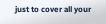just to cover all your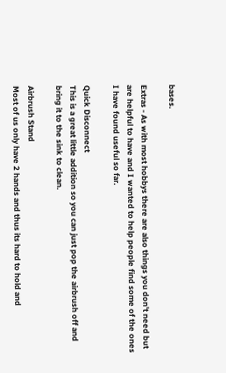bases.

Extras - As with most hobbys there are also things you don't need but are helpful to have and I wanted to help people find some of the ones I have found useful so far.

Quick Disconnect
This is a great little addition so you can just pop the airbrush off and bring it to the sink to clean.

Airbrush Stand
Most of us only have 2 hands and thus its hard to hold and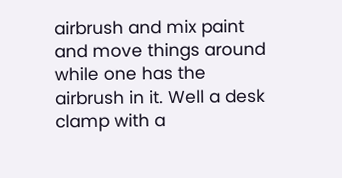airbrush and mix paint and move things around while one has the airbrush in it. Well a desk clamp with a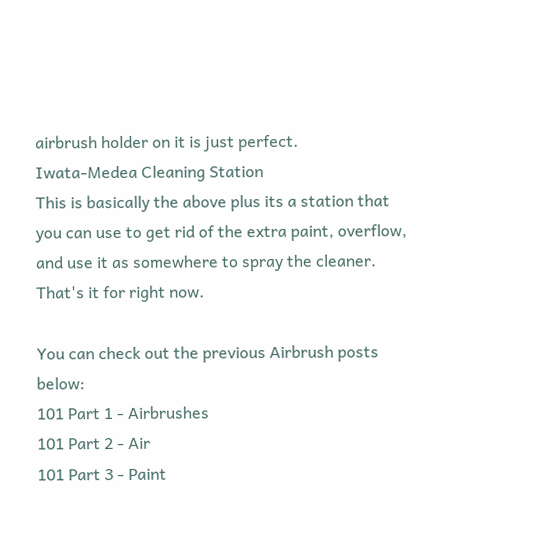airbrush holder on it is just perfect.
Iwata-Medea Cleaning Station
This is basically the above plus its a station that you can use to get rid of the extra paint, overflow, and use it as somewhere to spray the cleaner. That's it for right now.

You can check out the previous Airbrush posts below:
101 Part 1 - Airbrushes
101 Part 2 - Air
101 Part 3 - Paint